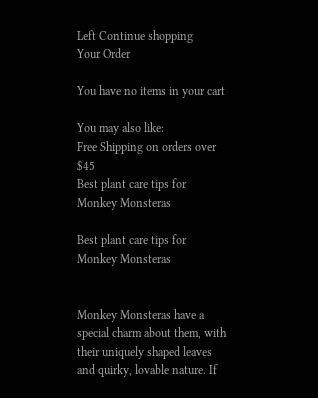Left Continue shopping
Your Order

You have no items in your cart

You may also like:
Free Shipping on orders over $45
Best plant care tips for Monkey Monsteras

Best plant care tips for Monkey Monsteras


Monkey Monsteras have a special charm about them, with their uniquely shaped leaves and quirky, lovable nature. If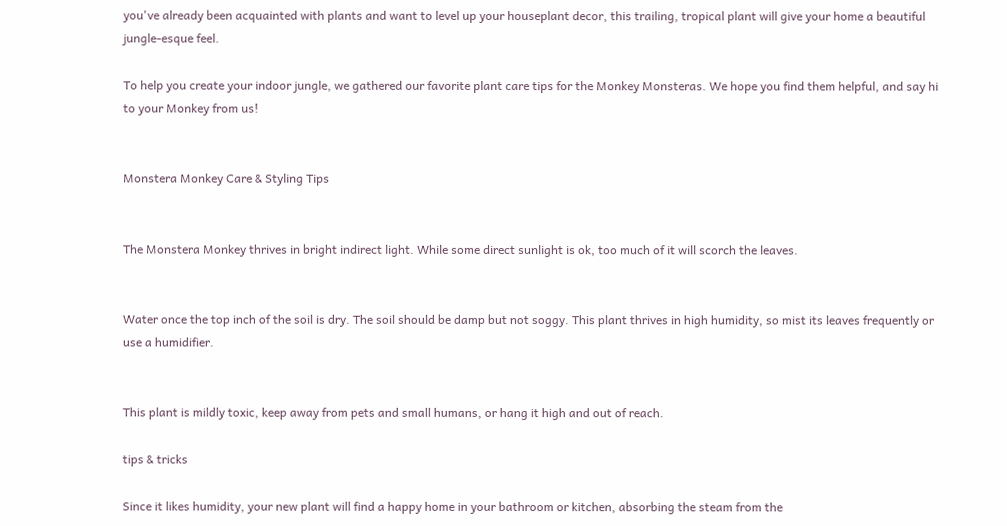you've already been acquainted with plants and want to level up your houseplant decor, this trailing, tropical plant will give your home a beautiful jungle-esque feel.

To help you create your indoor jungle, we gathered our favorite plant care tips for the Monkey Monsteras. We hope you find them helpful, and say hi to your Monkey from us!


Monstera Monkey Care & Styling Tips


The Monstera Monkey thrives in bright indirect light. While some direct sunlight is ok, too much of it will scorch the leaves.


Water once the top inch of the soil is dry. The soil should be damp but not soggy. This plant thrives in high humidity, so mist its leaves frequently or use a humidifier.


This plant is mildly toxic, keep away from pets and small humans, or hang it high and out of reach.

tips & tricks

Since it likes humidity, your new plant will find a happy home in your bathroom or kitchen, absorbing the steam from the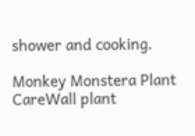shower and cooking.

Monkey Monstera Plant CareWall plant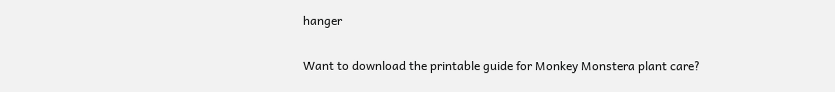hanger


Want to download the printable guide for Monkey Monstera plant care?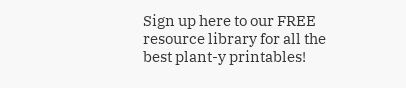Sign up here to our FREE resource library for all the best plant-y printables!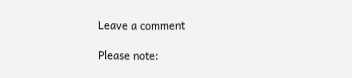Leave a comment

Please note: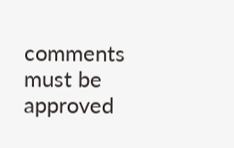comments must be approved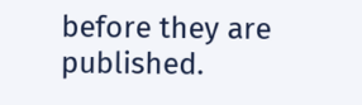before they are published.